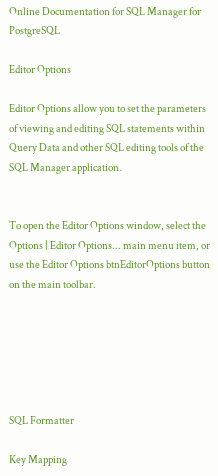Online Documentation for SQL Manager for PostgreSQL

Editor Options

Editor Options allow you to set the parameters of viewing and editing SQL statements within Query Data and other SQL editing tools of the SQL Manager application.


To open the Editor Options window, select the Options | Editor Options... main menu item, or use the Editor Options btnEditorOptions button on the main toolbar.






SQL Formatter

Key Mapping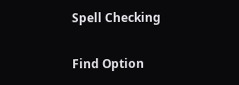Spell Checking

Find Option